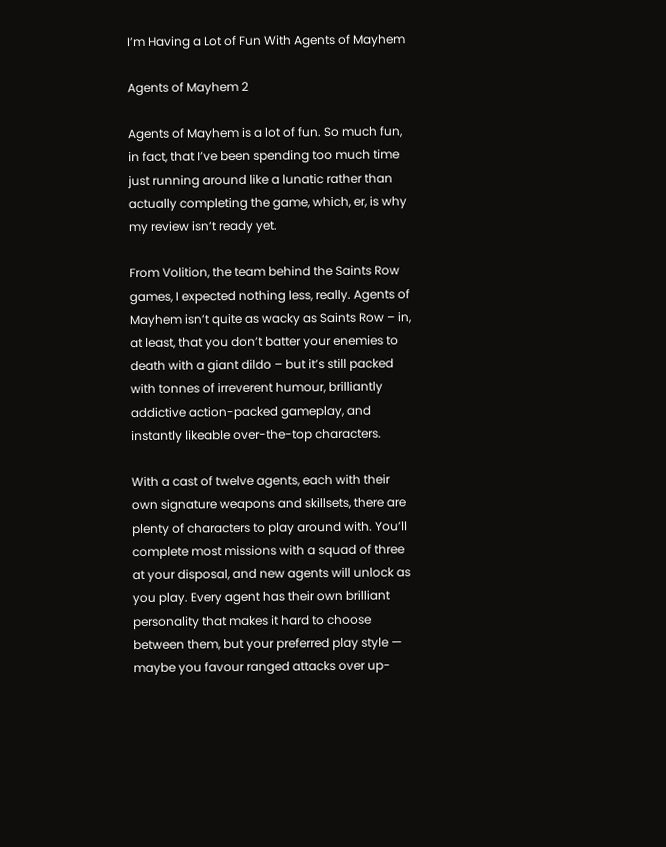I’m Having a Lot of Fun With Agents of Mayhem

Agents of Mayhem 2

Agents of Mayhem is a lot of fun. So much fun, in fact, that I’ve been spending too much time just running around like a lunatic rather than actually completing the game, which, er, is why my review isn’t ready yet.

From Volition, the team behind the Saints Row games, I expected nothing less, really. Agents of Mayhem isn’t quite as wacky as Saints Row – in, at least, that you don’t batter your enemies to death with a giant dildo – but it’s still packed with tonnes of irreverent humour, brilliantly addictive action-packed gameplay, and instantly likeable over-the-top characters.

With a cast of twelve agents, each with their own signature weapons and skillsets, there are plenty of characters to play around with. You’ll complete most missions with a squad of three at your disposal, and new agents will unlock as you play. Every agent has their own brilliant personality that makes it hard to choose between them, but your preferred play style — maybe you favour ranged attacks over up-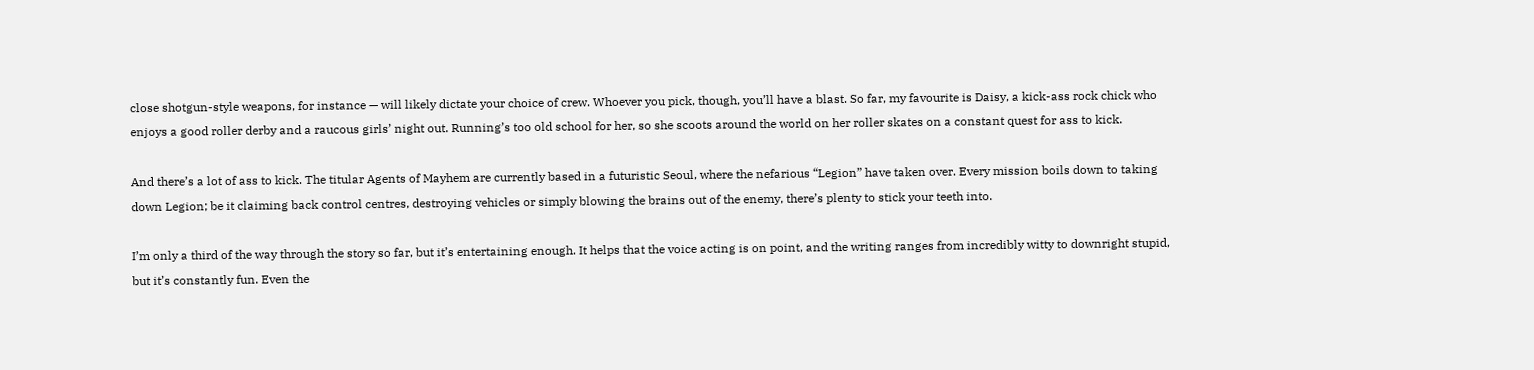close shotgun-style weapons, for instance — will likely dictate your choice of crew. Whoever you pick, though, you’ll have a blast. So far, my favourite is Daisy, a kick-ass rock chick who enjoys a good roller derby and a raucous girls’ night out. Running’s too old school for her, so she scoots around the world on her roller skates on a constant quest for ass to kick.

And there’s a lot of ass to kick. The titular Agents of Mayhem are currently based in a futuristic Seoul, where the nefarious “Legion” have taken over. Every mission boils down to taking down Legion; be it claiming back control centres, destroying vehicles or simply blowing the brains out of the enemy, there’s plenty to stick your teeth into.

I’m only a third of the way through the story so far, but it’s entertaining enough. It helps that the voice acting is on point, and the writing ranges from incredibly witty to downright stupid, but it’s constantly fun. Even the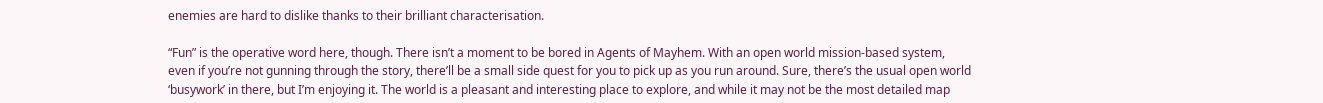enemies are hard to dislike thanks to their brilliant characterisation.

“Fun” is the operative word here, though. There isn’t a moment to be bored in Agents of Mayhem. With an open world mission-based system, even if you’re not gunning through the story, there’ll be a small side quest for you to pick up as you run around. Sure, there’s the usual open world ‘busywork’ in there, but I’m enjoying it. The world is a pleasant and interesting place to explore, and while it may not be the most detailed map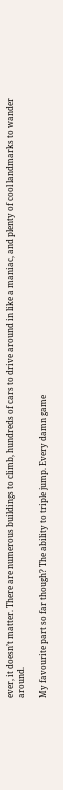ever, it doesn’t matter. There are numerous buildings to climb, hundreds of cars to drive around in like a maniac, and plenty of cool landmarks to wander around.

My favourite part so far though? The ability to triple jump. Every damn game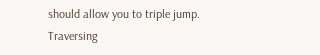should allow you to triple jump. Traversing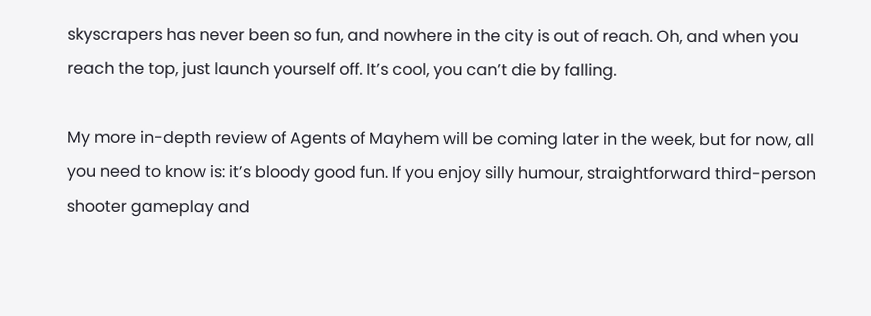skyscrapers has never been so fun, and nowhere in the city is out of reach. Oh, and when you reach the top, just launch yourself off. It’s cool, you can’t die by falling.

My more in-depth review of Agents of Mayhem will be coming later in the week, but for now, all you need to know is: it’s bloody good fun. If you enjoy silly humour, straightforward third-person shooter gameplay and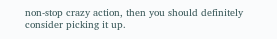non-stop crazy action, then you should definitely consider picking it up.